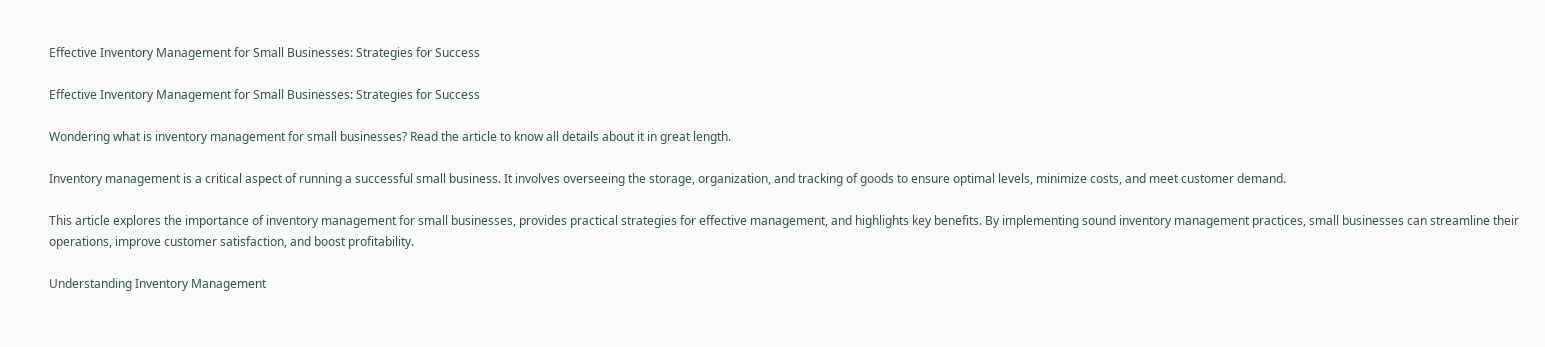Effective Inventory Management for Small Businesses: Strategies for Success

Effective Inventory Management for Small Businesses: Strategies for Success

Wondering what is inventory management for small businesses? Read the article to know all details about it in great length.

Inventory management is a critical aspect of running a successful small business. It involves overseeing the storage, organization, and tracking of goods to ensure optimal levels, minimize costs, and meet customer demand.

This article explores the importance of inventory management for small businesses, provides practical strategies for effective management, and highlights key benefits. By implementing sound inventory management practices, small businesses can streamline their operations, improve customer satisfaction, and boost profitability.

Understanding Inventory Management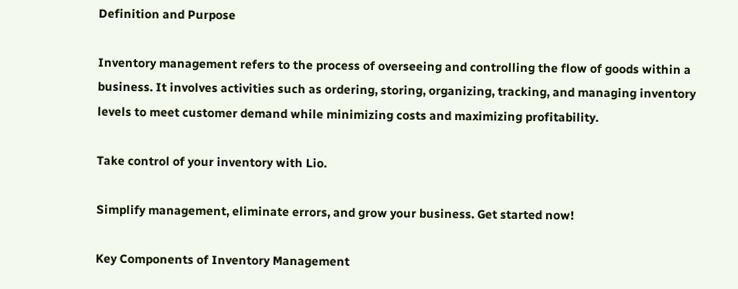Definition and Purpose

Inventory management refers to the process of overseeing and controlling the flow of goods within a business. It involves activities such as ordering, storing, organizing, tracking, and managing inventory levels to meet customer demand while minimizing costs and maximizing profitability.

Take control of your inventory with Lio.

Simplify management, eliminate errors, and grow your business. Get started now!

Key Components of Inventory Management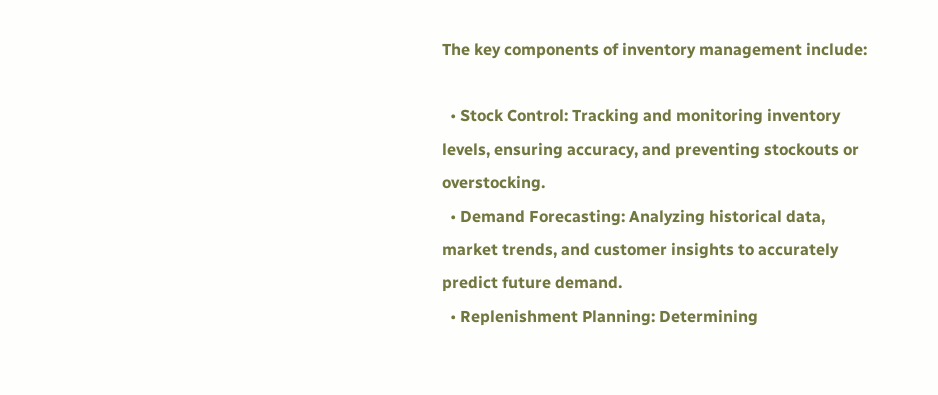The key components of inventory management include:

  • Stock Control: Tracking and monitoring inventory levels, ensuring accuracy, and preventing stockouts or overstocking.
  • Demand Forecasting: Analyzing historical data, market trends, and customer insights to accurately predict future demand.
  • Replenishment Planning: Determining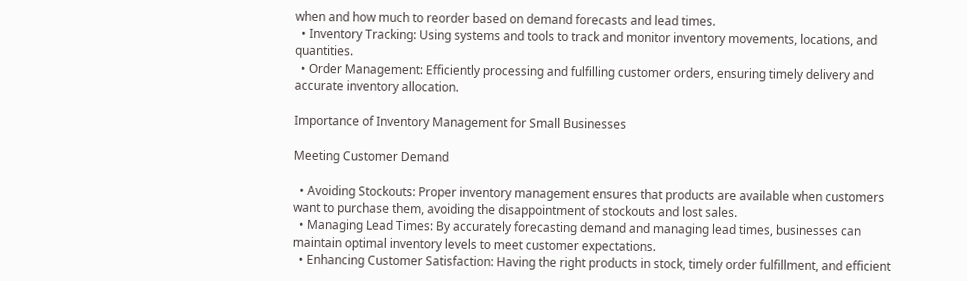when and how much to reorder based on demand forecasts and lead times.
  • Inventory Tracking: Using systems and tools to track and monitor inventory movements, locations, and quantities.
  • Order Management: Efficiently processing and fulfilling customer orders, ensuring timely delivery and accurate inventory allocation.

Importance of Inventory Management for Small Businesses

Meeting Customer Demand

  • Avoiding Stockouts: Proper inventory management ensures that products are available when customers want to purchase them, avoiding the disappointment of stockouts and lost sales.
  • Managing Lead Times: By accurately forecasting demand and managing lead times, businesses can maintain optimal inventory levels to meet customer expectations.
  • Enhancing Customer Satisfaction: Having the right products in stock, timely order fulfillment, and efficient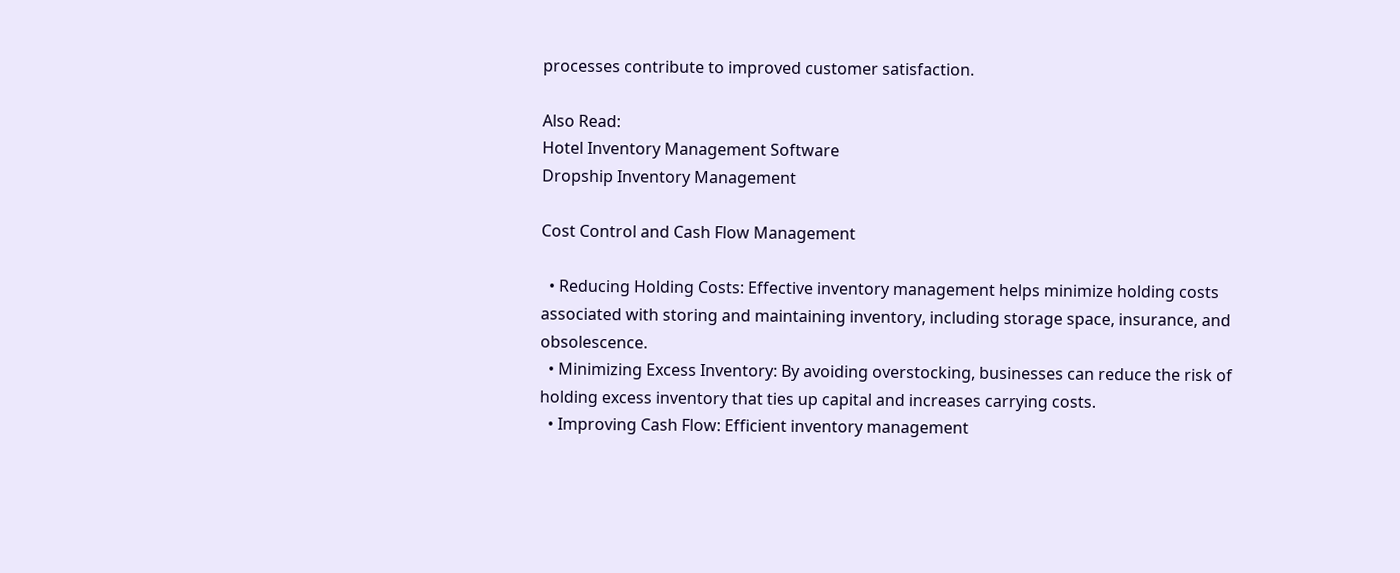processes contribute to improved customer satisfaction.

Also Read:
Hotel Inventory Management Software
Dropship Inventory Management

Cost Control and Cash Flow Management

  • Reducing Holding Costs: Effective inventory management helps minimize holding costs associated with storing and maintaining inventory, including storage space, insurance, and obsolescence.
  • Minimizing Excess Inventory: By avoiding overstocking, businesses can reduce the risk of holding excess inventory that ties up capital and increases carrying costs.
  • Improving Cash Flow: Efficient inventory management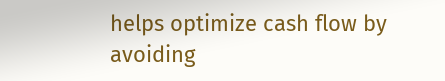helps optimize cash flow by avoiding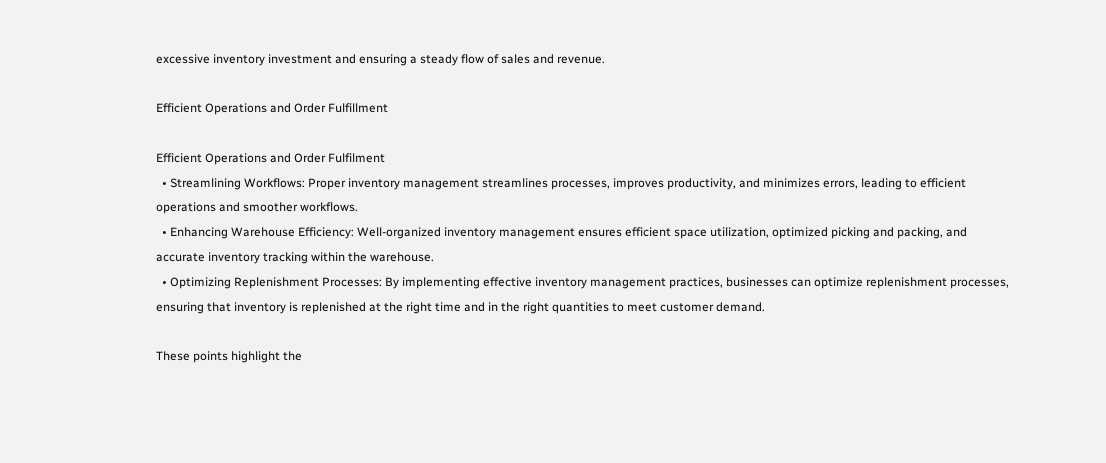excessive inventory investment and ensuring a steady flow of sales and revenue.

Efficient Operations and Order Fulfillment

Efficient Operations and Order Fulfilment
  • Streamlining Workflows: Proper inventory management streamlines processes, improves productivity, and minimizes errors, leading to efficient operations and smoother workflows.
  • Enhancing Warehouse Efficiency: Well-organized inventory management ensures efficient space utilization, optimized picking and packing, and accurate inventory tracking within the warehouse.
  • Optimizing Replenishment Processes: By implementing effective inventory management practices, businesses can optimize replenishment processes, ensuring that inventory is replenished at the right time and in the right quantities to meet customer demand.

These points highlight the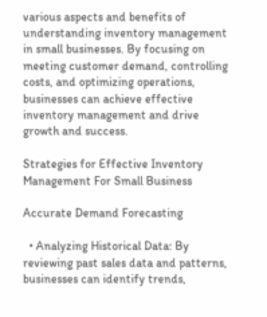various aspects and benefits of understanding inventory management in small businesses. By focusing on meeting customer demand, controlling costs, and optimizing operations, businesses can achieve effective inventory management and drive growth and success.

Strategies for Effective Inventory Management For Small Business

Accurate Demand Forecasting

  • Analyzing Historical Data: By reviewing past sales data and patterns, businesses can identify trends,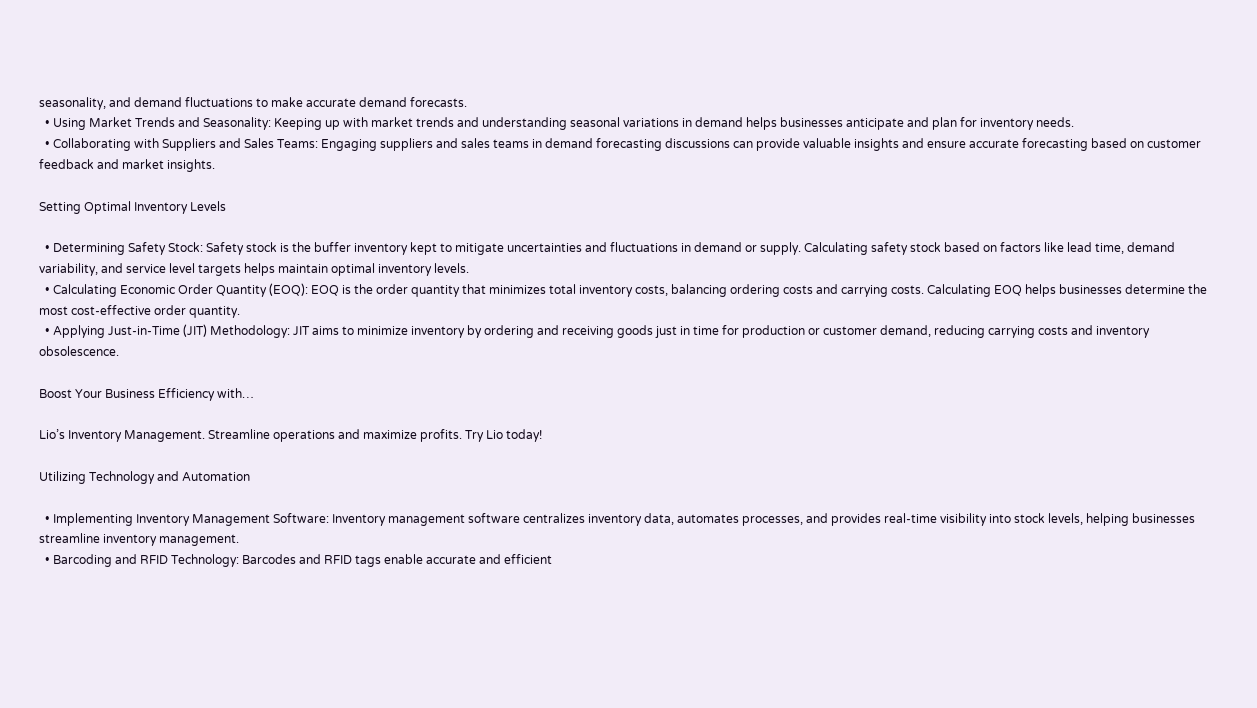seasonality, and demand fluctuations to make accurate demand forecasts.
  • Using Market Trends and Seasonality: Keeping up with market trends and understanding seasonal variations in demand helps businesses anticipate and plan for inventory needs.
  • Collaborating with Suppliers and Sales Teams: Engaging suppliers and sales teams in demand forecasting discussions can provide valuable insights and ensure accurate forecasting based on customer feedback and market insights.

Setting Optimal Inventory Levels

  • Determining Safety Stock: Safety stock is the buffer inventory kept to mitigate uncertainties and fluctuations in demand or supply. Calculating safety stock based on factors like lead time, demand variability, and service level targets helps maintain optimal inventory levels.
  • Calculating Economic Order Quantity (EOQ): EOQ is the order quantity that minimizes total inventory costs, balancing ordering costs and carrying costs. Calculating EOQ helps businesses determine the most cost-effective order quantity.
  • Applying Just-in-Time (JIT) Methodology: JIT aims to minimize inventory by ordering and receiving goods just in time for production or customer demand, reducing carrying costs and inventory obsolescence.

Boost Your Business Efficiency with…

Lio’s Inventory Management. Streamline operations and maximize profits. Try Lio today!

Utilizing Technology and Automation

  • Implementing Inventory Management Software: Inventory management software centralizes inventory data, automates processes, and provides real-time visibility into stock levels, helping businesses streamline inventory management.
  • Barcoding and RFID Technology: Barcodes and RFID tags enable accurate and efficient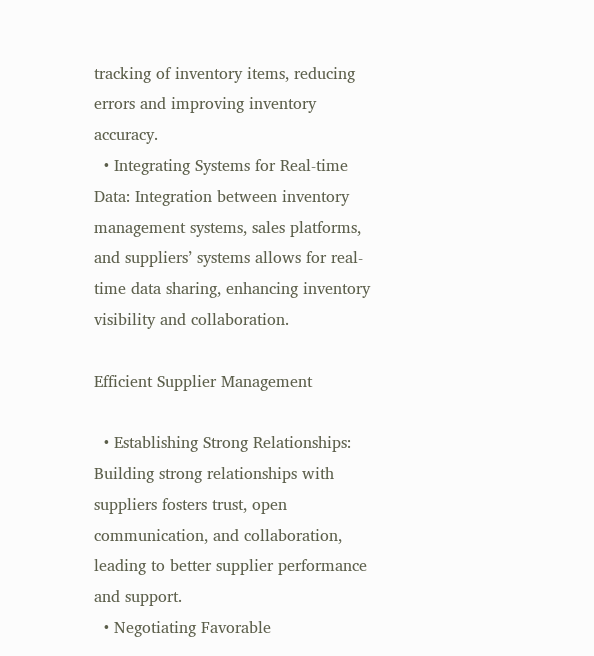tracking of inventory items, reducing errors and improving inventory accuracy.
  • Integrating Systems for Real-time Data: Integration between inventory management systems, sales platforms, and suppliers’ systems allows for real-time data sharing, enhancing inventory visibility and collaboration.

Efficient Supplier Management

  • Establishing Strong Relationships: Building strong relationships with suppliers fosters trust, open communication, and collaboration, leading to better supplier performance and support.
  • Negotiating Favorable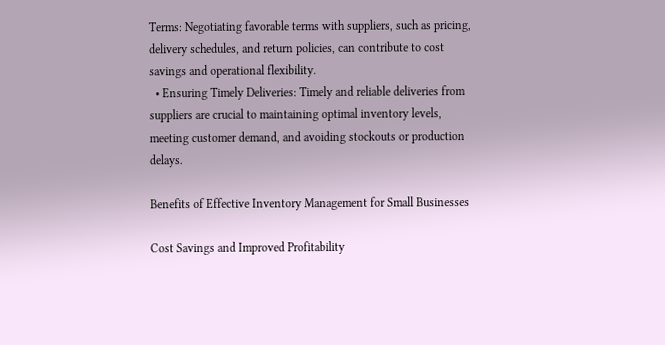Terms: Negotiating favorable terms with suppliers, such as pricing, delivery schedules, and return policies, can contribute to cost savings and operational flexibility.
  • Ensuring Timely Deliveries: Timely and reliable deliveries from suppliers are crucial to maintaining optimal inventory levels, meeting customer demand, and avoiding stockouts or production delays.

Benefits of Effective Inventory Management for Small Businesses

Cost Savings and Improved Profitability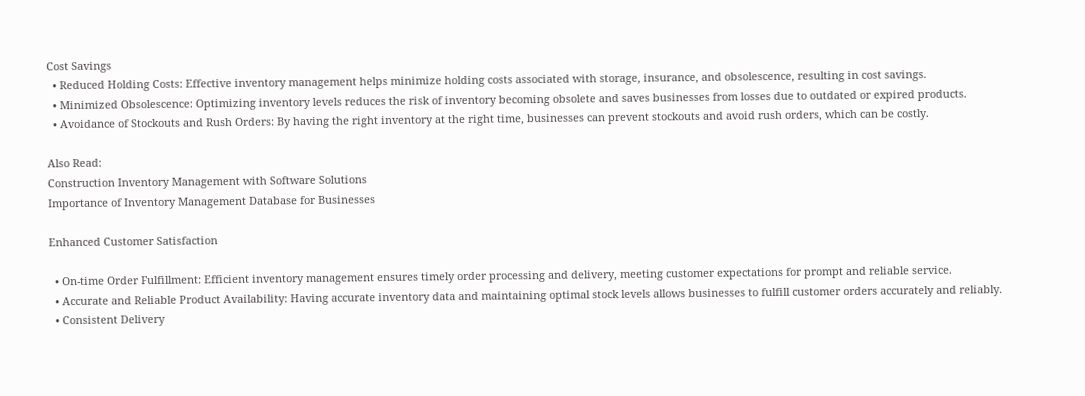Cost Savings
  • Reduced Holding Costs: Effective inventory management helps minimize holding costs associated with storage, insurance, and obsolescence, resulting in cost savings.
  • Minimized Obsolescence: Optimizing inventory levels reduces the risk of inventory becoming obsolete and saves businesses from losses due to outdated or expired products.
  • Avoidance of Stockouts and Rush Orders: By having the right inventory at the right time, businesses can prevent stockouts and avoid rush orders, which can be costly.

Also Read:
Construction Inventory Management with Software Solutions
Importance of Inventory Management Database for Businesses

Enhanced Customer Satisfaction

  • On-time Order Fulfillment: Efficient inventory management ensures timely order processing and delivery, meeting customer expectations for prompt and reliable service.
  • Accurate and Reliable Product Availability: Having accurate inventory data and maintaining optimal stock levels allows businesses to fulfill customer orders accurately and reliably.
  • Consistent Delivery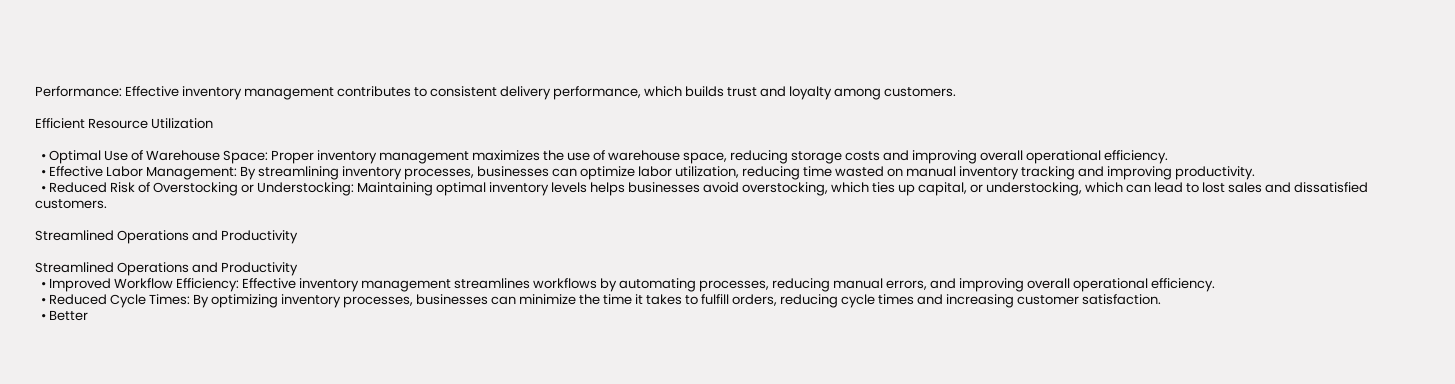Performance: Effective inventory management contributes to consistent delivery performance, which builds trust and loyalty among customers.

Efficient Resource Utilization

  • Optimal Use of Warehouse Space: Proper inventory management maximizes the use of warehouse space, reducing storage costs and improving overall operational efficiency.
  • Effective Labor Management: By streamlining inventory processes, businesses can optimize labor utilization, reducing time wasted on manual inventory tracking and improving productivity.
  • Reduced Risk of Overstocking or Understocking: Maintaining optimal inventory levels helps businesses avoid overstocking, which ties up capital, or understocking, which can lead to lost sales and dissatisfied customers.

Streamlined Operations and Productivity

Streamlined Operations and Productivity
  • Improved Workflow Efficiency: Effective inventory management streamlines workflows by automating processes, reducing manual errors, and improving overall operational efficiency.
  • Reduced Cycle Times: By optimizing inventory processes, businesses can minimize the time it takes to fulfill orders, reducing cycle times and increasing customer satisfaction.
  • Better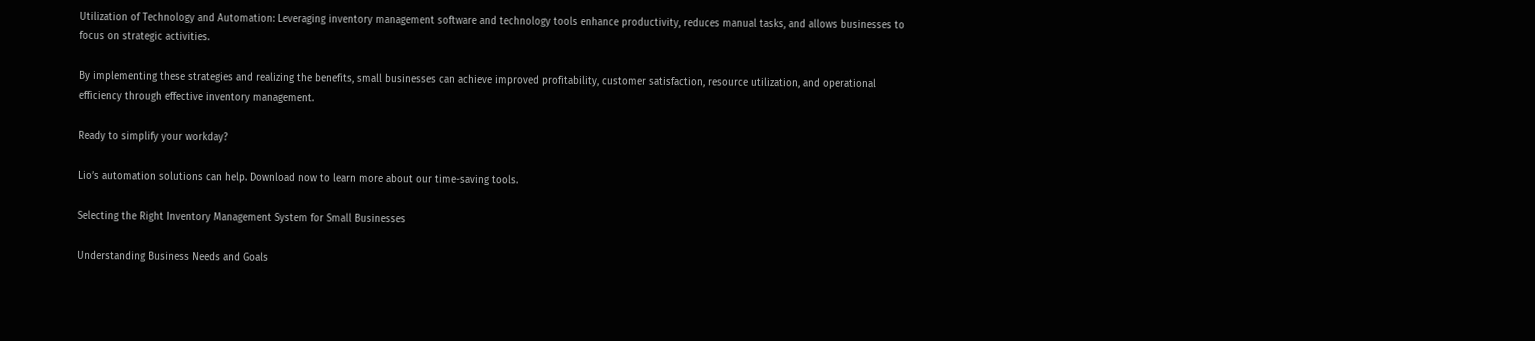Utilization of Technology and Automation: Leveraging inventory management software and technology tools enhance productivity, reduces manual tasks, and allows businesses to focus on strategic activities.

By implementing these strategies and realizing the benefits, small businesses can achieve improved profitability, customer satisfaction, resource utilization, and operational efficiency through effective inventory management.

Ready to simplify your workday?

Lio’s automation solutions can help. Download now to learn more about our time-saving tools.

Selecting the Right Inventory Management System for Small Businesses

Understanding Business Needs and Goals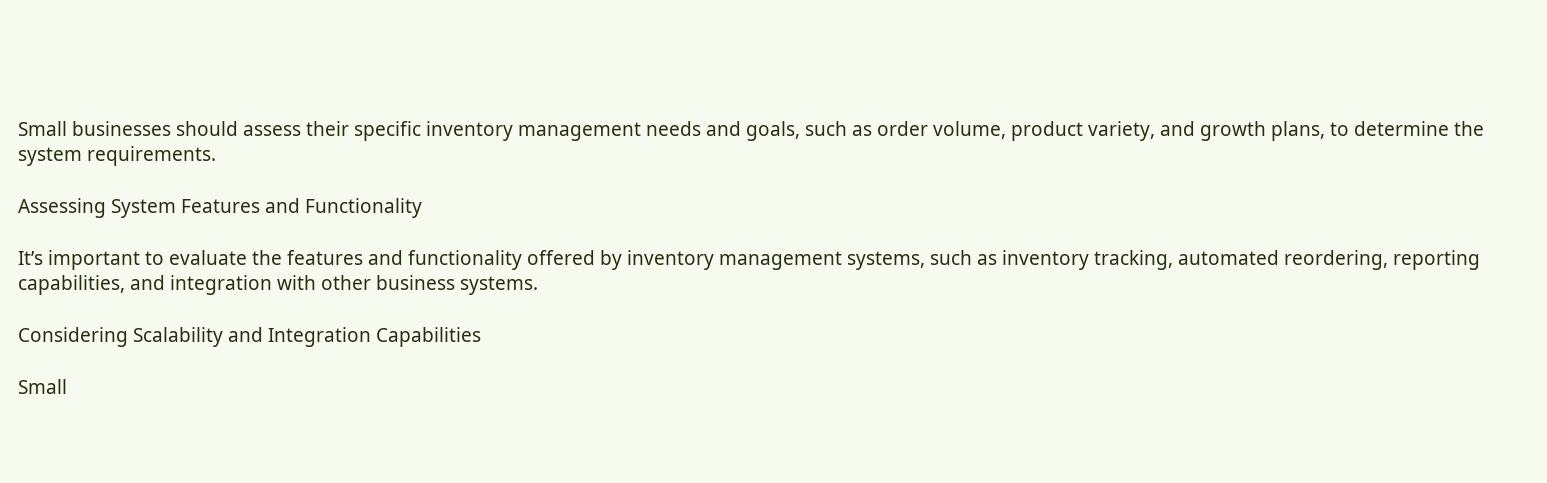Small businesses should assess their specific inventory management needs and goals, such as order volume, product variety, and growth plans, to determine the system requirements.

Assessing System Features and Functionality

It’s important to evaluate the features and functionality offered by inventory management systems, such as inventory tracking, automated reordering, reporting capabilities, and integration with other business systems.

Considering Scalability and Integration Capabilities

Small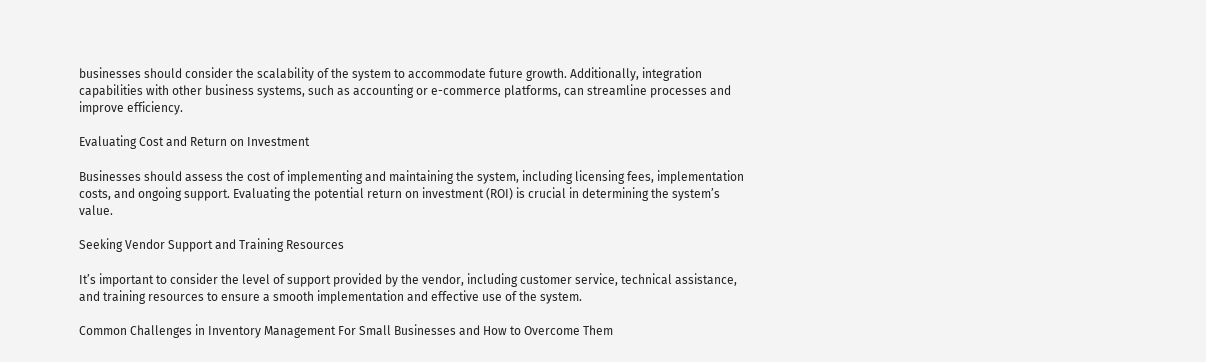businesses should consider the scalability of the system to accommodate future growth. Additionally, integration capabilities with other business systems, such as accounting or e-commerce platforms, can streamline processes and improve efficiency.

Evaluating Cost and Return on Investment

Businesses should assess the cost of implementing and maintaining the system, including licensing fees, implementation costs, and ongoing support. Evaluating the potential return on investment (ROI) is crucial in determining the system’s value.

Seeking Vendor Support and Training Resources

It’s important to consider the level of support provided by the vendor, including customer service, technical assistance, and training resources to ensure a smooth implementation and effective use of the system.

Common Challenges in Inventory Management For Small Businesses and How to Overcome Them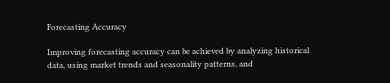Forecasting Accuracy

Improving forecasting accuracy can be achieved by analyzing historical data, using market trends and seasonality patterns, and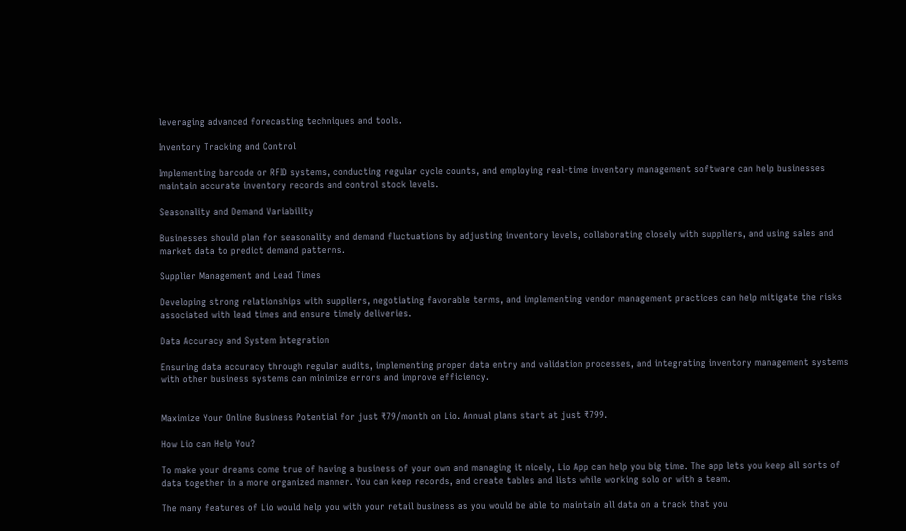leveraging advanced forecasting techniques and tools.

Inventory Tracking and Control

Implementing barcode or RFID systems, conducting regular cycle counts, and employing real-time inventory management software can help businesses maintain accurate inventory records and control stock levels.

Seasonality and Demand Variability

Businesses should plan for seasonality and demand fluctuations by adjusting inventory levels, collaborating closely with suppliers, and using sales and market data to predict demand patterns.

Supplier Management and Lead Times

Developing strong relationships with suppliers, negotiating favorable terms, and implementing vendor management practices can help mitigate the risks associated with lead times and ensure timely deliveries.

Data Accuracy and System Integration

Ensuring data accuracy through regular audits, implementing proper data entry and validation processes, and integrating inventory management systems with other business systems can minimize errors and improve efficiency.


Maximize Your Online Business Potential for just ₹79/month on Lio. Annual plans start at just ₹799.

How Lio can Help You?

To make your dreams come true of having a business of your own and managing it nicely, Lio App can help you big time. The app lets you keep all sorts of data together in a more organized manner. You can keep records, and create tables and lists while working solo or with a team.

The many features of Lio would help you with your retail business as you would be able to maintain all data on a track that you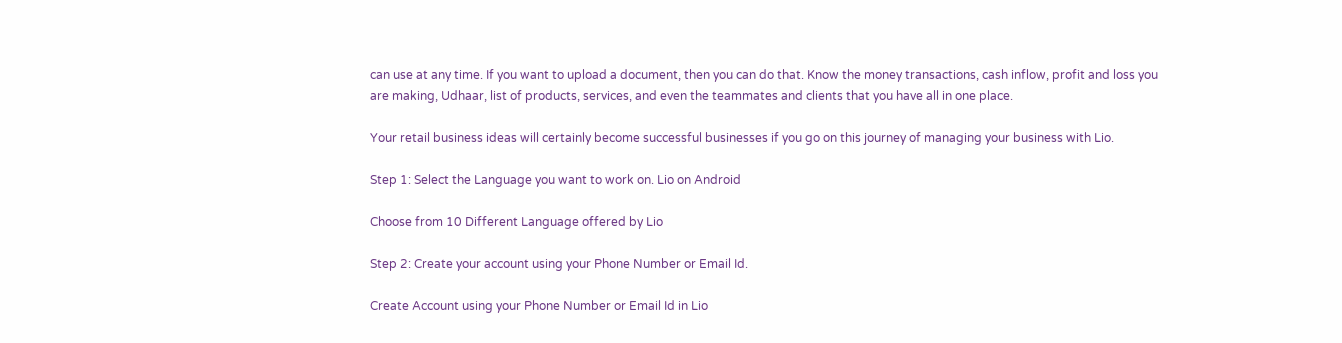can use at any time. If you want to upload a document, then you can do that. Know the money transactions, cash inflow, profit and loss you are making, Udhaar, list of products, services, and even the teammates and clients that you have all in one place.

Your retail business ideas will certainly become successful businesses if you go on this journey of managing your business with Lio.

Step 1: Select the Language you want to work on. Lio on Android

Choose from 10 Different Language offered by Lio

Step 2: Create your account using your Phone Number or Email Id.

Create Account using your Phone Number or Email Id in Lio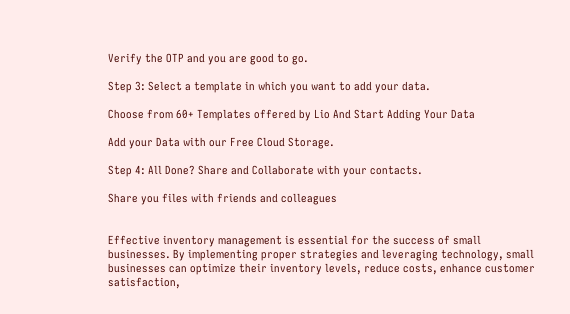Verify the OTP and you are good to go.

Step 3: Select a template in which you want to add your data.

Choose from 60+ Templates offered by Lio And Start Adding Your Data

Add your Data with our Free Cloud Storage.

Step 4: All Done? Share and Collaborate with your contacts.

Share you files with friends and colleagues


Effective inventory management is essential for the success of small businesses. By implementing proper strategies and leveraging technology, small businesses can optimize their inventory levels, reduce costs, enhance customer satisfaction,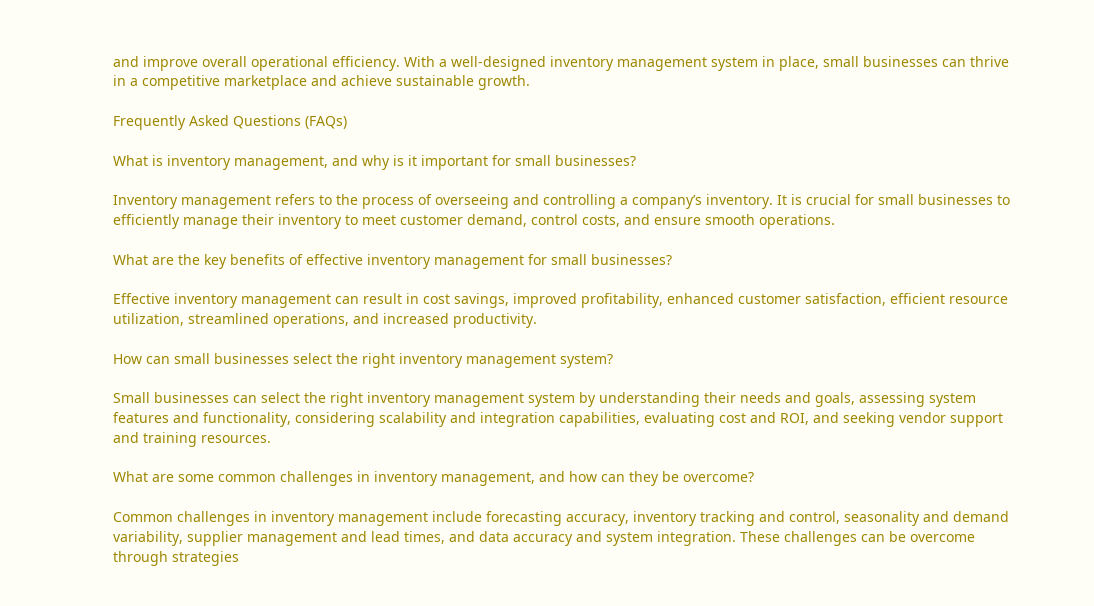and improve overall operational efficiency. With a well-designed inventory management system in place, small businesses can thrive in a competitive marketplace and achieve sustainable growth.

Frequently Asked Questions (FAQs)

What is inventory management, and why is it important for small businesses?

Inventory management refers to the process of overseeing and controlling a company’s inventory. It is crucial for small businesses to efficiently manage their inventory to meet customer demand, control costs, and ensure smooth operations.

What are the key benefits of effective inventory management for small businesses?

Effective inventory management can result in cost savings, improved profitability, enhanced customer satisfaction, efficient resource utilization, streamlined operations, and increased productivity.

How can small businesses select the right inventory management system?

Small businesses can select the right inventory management system by understanding their needs and goals, assessing system features and functionality, considering scalability and integration capabilities, evaluating cost and ROI, and seeking vendor support and training resources.

What are some common challenges in inventory management, and how can they be overcome?

Common challenges in inventory management include forecasting accuracy, inventory tracking and control, seasonality and demand variability, supplier management and lead times, and data accuracy and system integration. These challenges can be overcome through strategies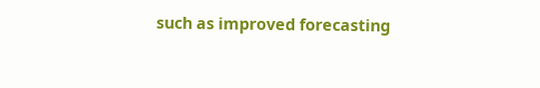such as improved forecasting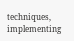techniques, implementing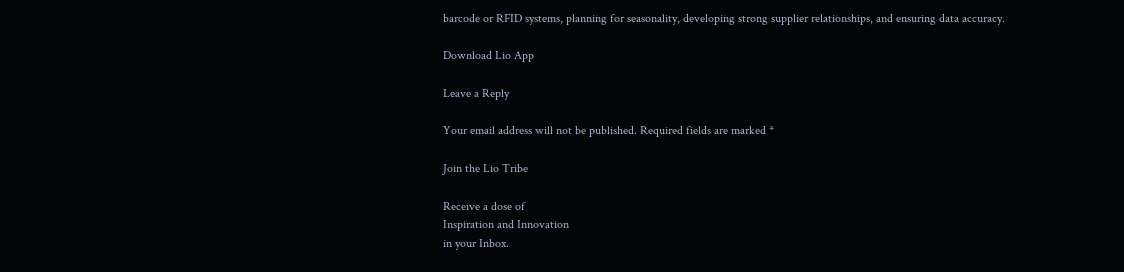barcode or RFID systems, planning for seasonality, developing strong supplier relationships, and ensuring data accuracy.

Download Lio App

Leave a Reply

Your email address will not be published. Required fields are marked *

Join the Lio Tribe

Receive a dose of
Inspiration and Innovation
in your Inbox.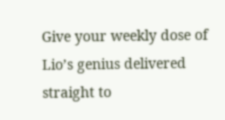Give your weekly dose of Lio’s genius delivered straight to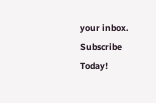your inbox.
Subscribe Today!